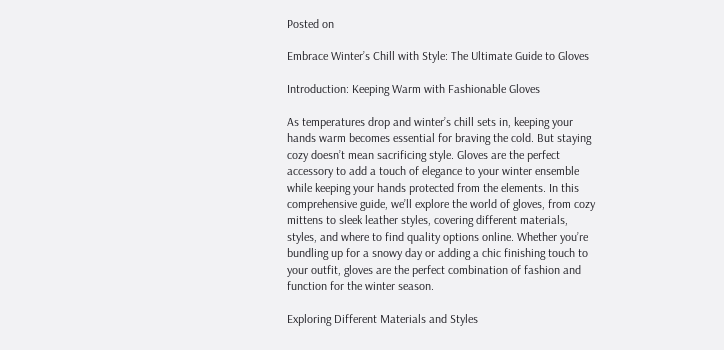Posted on

Embrace Winter’s Chill with Style: The Ultimate Guide to Gloves

Introduction: Keeping Warm with Fashionable Gloves

As temperatures drop and winter’s chill sets in, keeping your hands warm becomes essential for braving the cold. But staying cozy doesn’t mean sacrificing style. Gloves are the perfect accessory to add a touch of elegance to your winter ensemble while keeping your hands protected from the elements. In this comprehensive guide, we’ll explore the world of gloves, from cozy mittens to sleek leather styles, covering different materials, styles, and where to find quality options online. Whether you’re bundling up for a snowy day or adding a chic finishing touch to your outfit, gloves are the perfect combination of fashion and function for the winter season.

Exploring Different Materials and Styles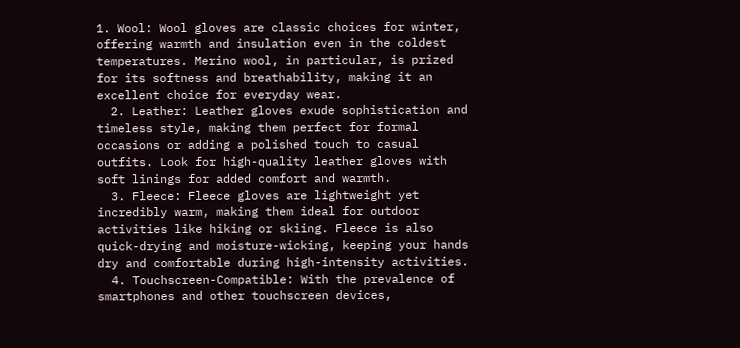1. Wool: Wool gloves are classic choices for winter, offering warmth and insulation even in the coldest temperatures. Merino wool, in particular, is prized for its softness and breathability, making it an excellent choice for everyday wear.
  2. Leather: Leather gloves exude sophistication and timeless style, making them perfect for formal occasions or adding a polished touch to casual outfits. Look for high-quality leather gloves with soft linings for added comfort and warmth.
  3. Fleece: Fleece gloves are lightweight yet incredibly warm, making them ideal for outdoor activities like hiking or skiing. Fleece is also quick-drying and moisture-wicking, keeping your hands dry and comfortable during high-intensity activities.
  4. Touchscreen-Compatible: With the prevalence of smartphones and other touchscreen devices,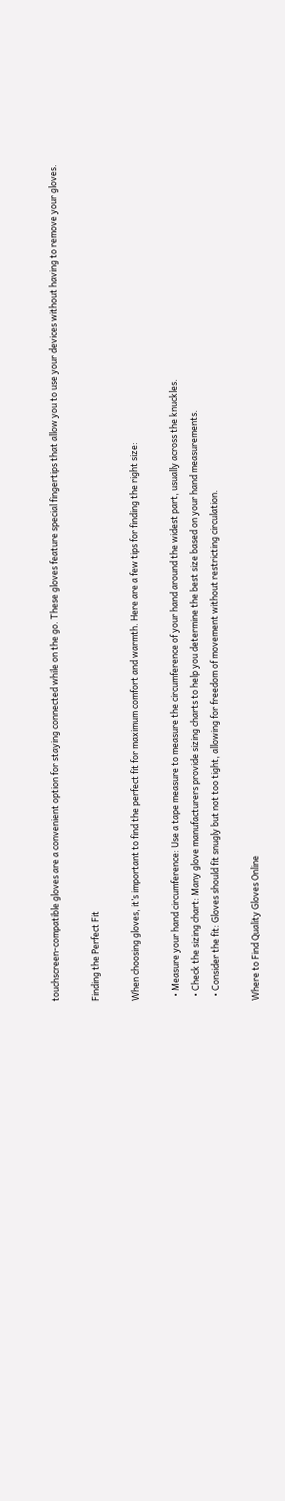touchscreen-compatible gloves are a convenient option for staying connected while on the go. These gloves feature special fingertips that allow you to use your devices without having to remove your gloves.

Finding the Perfect Fit

When choosing gloves, it’s important to find the perfect fit for maximum comfort and warmth. Here are a few tips for finding the right size:

  • Measure your hand circumference: Use a tape measure to measure the circumference of your hand around the widest part, usually across the knuckles.
  • Check the sizing chart: Many glove manufacturers provide sizing charts to help you determine the best size based on your hand measurements.
  • Consider the fit: Gloves should fit snugly but not too tight, allowing for freedom of movement without restricting circulation.

Where to Find Quality Gloves Online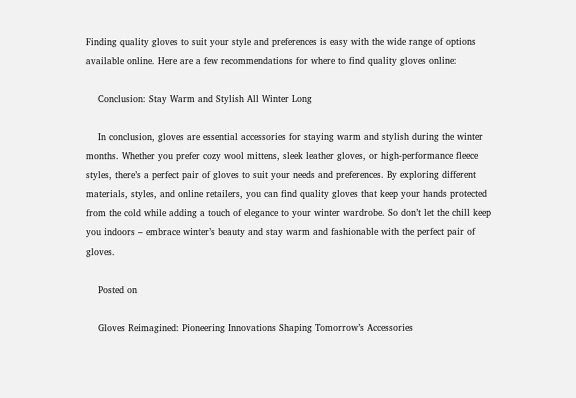Finding quality gloves to suit your style and preferences is easy with the wide range of options available online. Here are a few recommendations for where to find quality gloves online:

    Conclusion: Stay Warm and Stylish All Winter Long

    In conclusion, gloves are essential accessories for staying warm and stylish during the winter months. Whether you prefer cozy wool mittens, sleek leather gloves, or high-performance fleece styles, there’s a perfect pair of gloves to suit your needs and preferences. By exploring different materials, styles, and online retailers, you can find quality gloves that keep your hands protected from the cold while adding a touch of elegance to your winter wardrobe. So don’t let the chill keep you indoors – embrace winter’s beauty and stay warm and fashionable with the perfect pair of gloves.

    Posted on

    Gloves Reimagined: Pioneering Innovations Shaping Tomorrow’s Accessories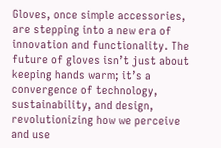Gloves, once simple accessories, are stepping into a new era of innovation and functionality. The future of gloves isn’t just about keeping hands warm; it’s a convergence of technology, sustainability, and design, revolutionizing how we perceive and use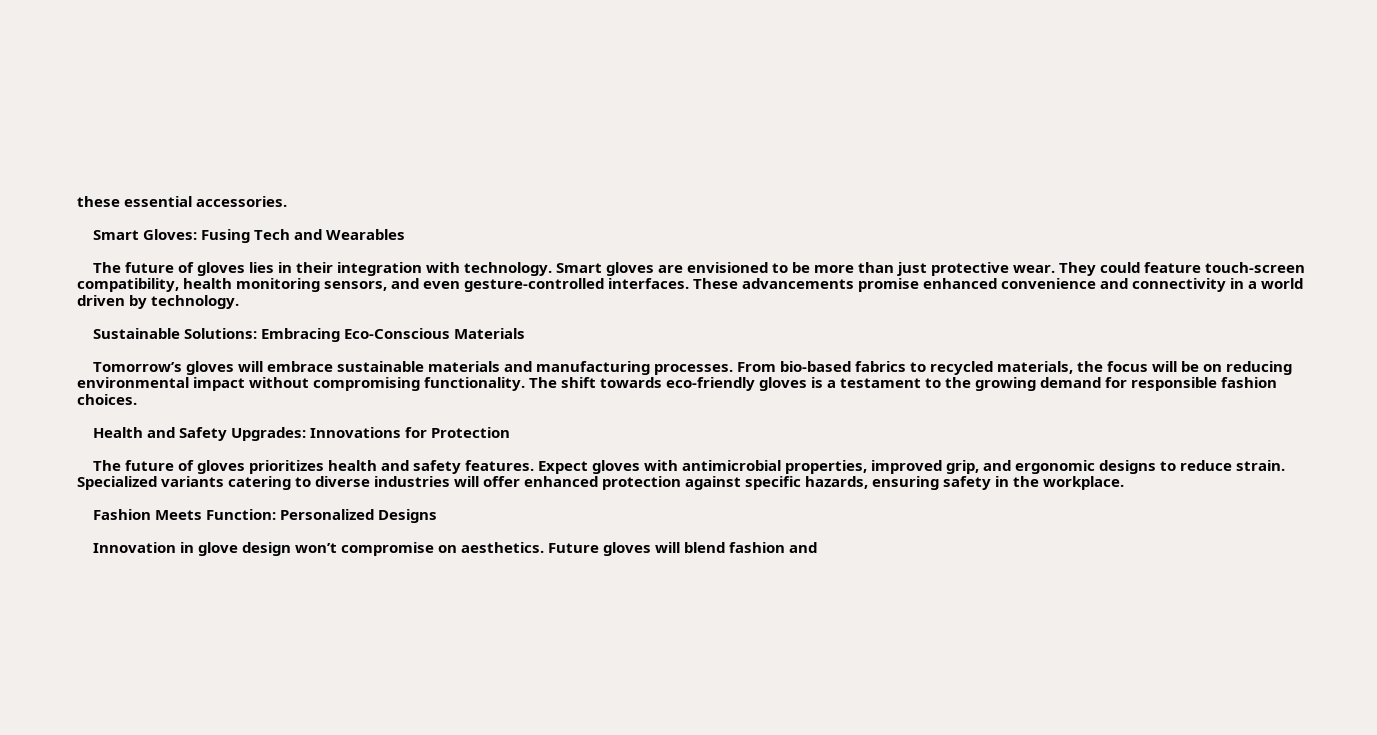these essential accessories.

    Smart Gloves: Fusing Tech and Wearables

    The future of gloves lies in their integration with technology. Smart gloves are envisioned to be more than just protective wear. They could feature touch-screen compatibility, health monitoring sensors, and even gesture-controlled interfaces. These advancements promise enhanced convenience and connectivity in a world driven by technology.

    Sustainable Solutions: Embracing Eco-Conscious Materials

    Tomorrow’s gloves will embrace sustainable materials and manufacturing processes. From bio-based fabrics to recycled materials, the focus will be on reducing environmental impact without compromising functionality. The shift towards eco-friendly gloves is a testament to the growing demand for responsible fashion choices.

    Health and Safety Upgrades: Innovations for Protection

    The future of gloves prioritizes health and safety features. Expect gloves with antimicrobial properties, improved grip, and ergonomic designs to reduce strain. Specialized variants catering to diverse industries will offer enhanced protection against specific hazards, ensuring safety in the workplace.

    Fashion Meets Function: Personalized Designs

    Innovation in glove design won’t compromise on aesthetics. Future gloves will blend fashion and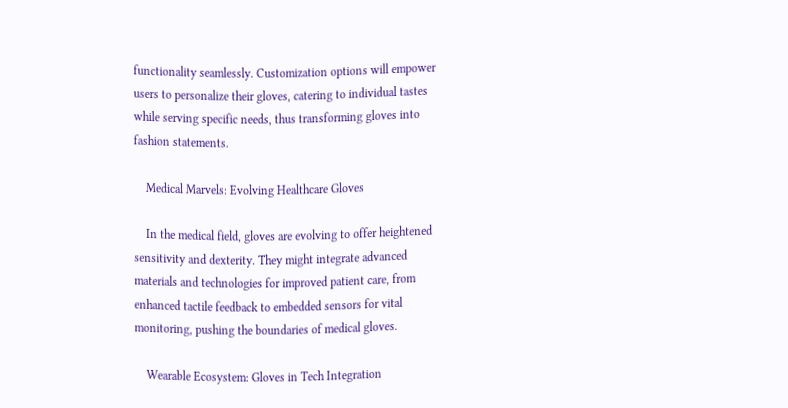functionality seamlessly. Customization options will empower users to personalize their gloves, catering to individual tastes while serving specific needs, thus transforming gloves into fashion statements.

    Medical Marvels: Evolving Healthcare Gloves

    In the medical field, gloves are evolving to offer heightened sensitivity and dexterity. They might integrate advanced materials and technologies for improved patient care, from enhanced tactile feedback to embedded sensors for vital monitoring, pushing the boundaries of medical gloves.

    Wearable Ecosystem: Gloves in Tech Integration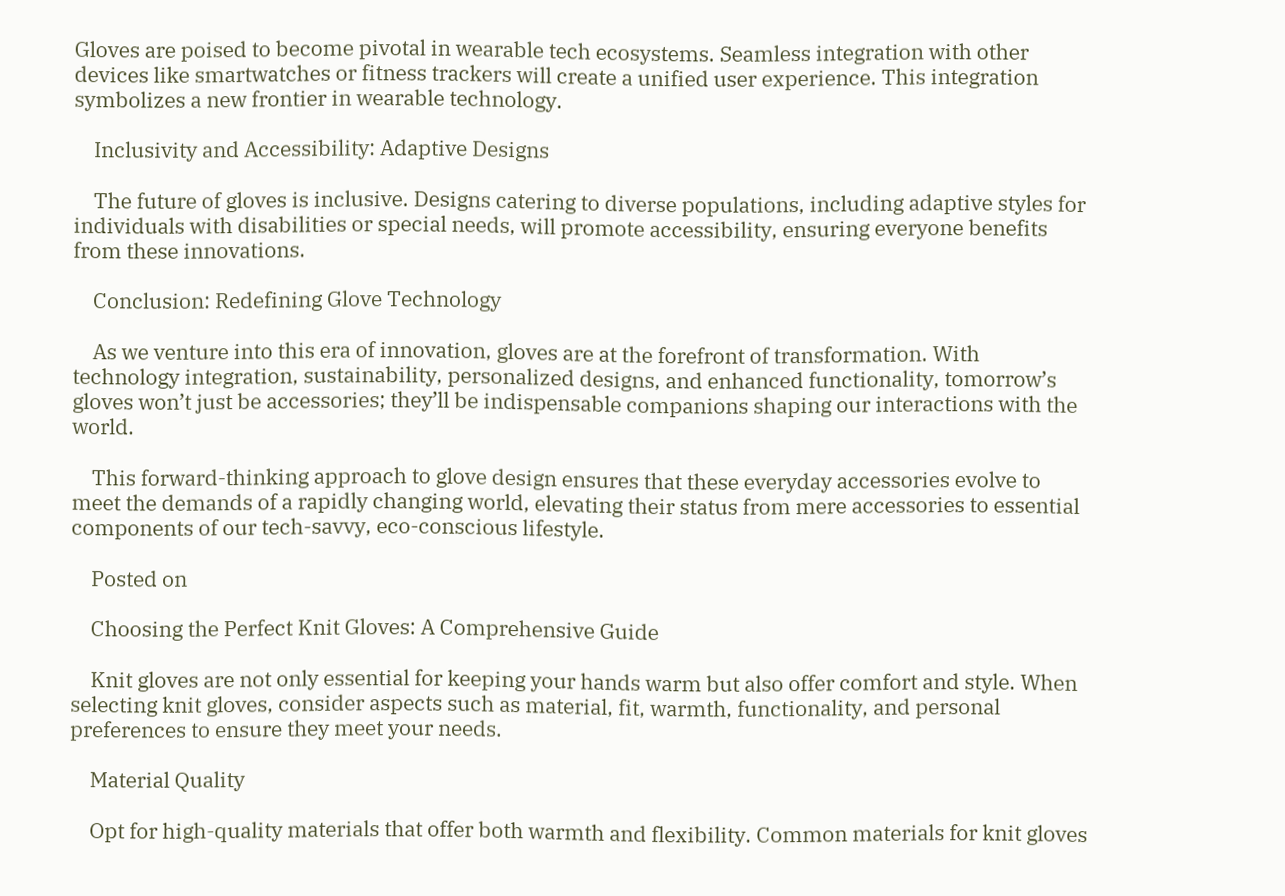Gloves are poised to become pivotal in wearable tech ecosystems. Seamless integration with other devices like smartwatches or fitness trackers will create a unified user experience. This integration symbolizes a new frontier in wearable technology.

    Inclusivity and Accessibility: Adaptive Designs

    The future of gloves is inclusive. Designs catering to diverse populations, including adaptive styles for individuals with disabilities or special needs, will promote accessibility, ensuring everyone benefits from these innovations.

    Conclusion: Redefining Glove Technology

    As we venture into this era of innovation, gloves are at the forefront of transformation. With technology integration, sustainability, personalized designs, and enhanced functionality, tomorrow’s gloves won’t just be accessories; they’ll be indispensable companions shaping our interactions with the world.

    This forward-thinking approach to glove design ensures that these everyday accessories evolve to meet the demands of a rapidly changing world, elevating their status from mere accessories to essential components of our tech-savvy, eco-conscious lifestyle.

    Posted on

    Choosing the Perfect Knit Gloves: A Comprehensive Guide

    Knit gloves are not only essential for keeping your hands warm but also offer comfort and style. When selecting knit gloves, consider aspects such as material, fit, warmth, functionality, and personal preferences to ensure they meet your needs.

    Material Quality

    Opt for high-quality materials that offer both warmth and flexibility. Common materials for knit gloves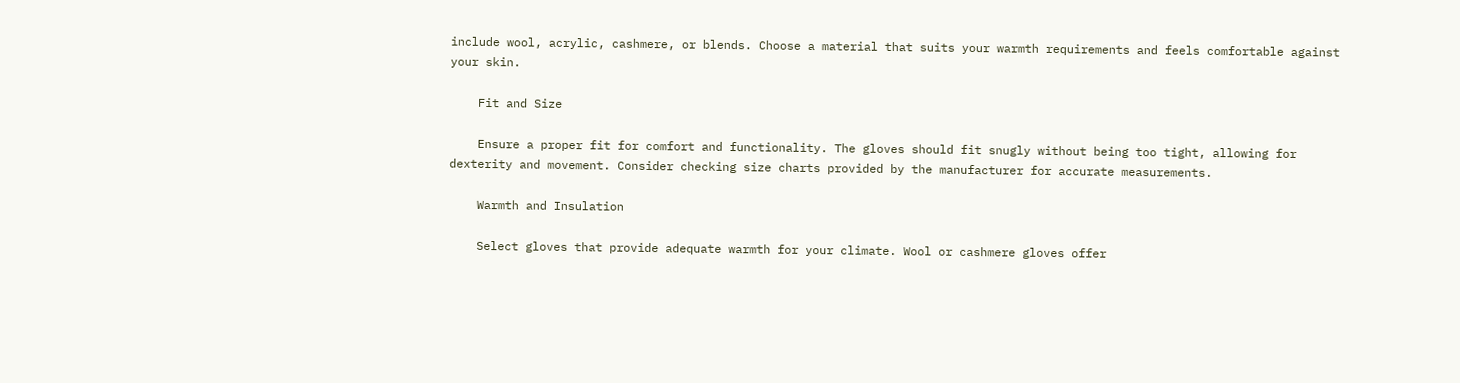include wool, acrylic, cashmere, or blends. Choose a material that suits your warmth requirements and feels comfortable against your skin.

    Fit and Size

    Ensure a proper fit for comfort and functionality. The gloves should fit snugly without being too tight, allowing for dexterity and movement. Consider checking size charts provided by the manufacturer for accurate measurements.

    Warmth and Insulation

    Select gloves that provide adequate warmth for your climate. Wool or cashmere gloves offer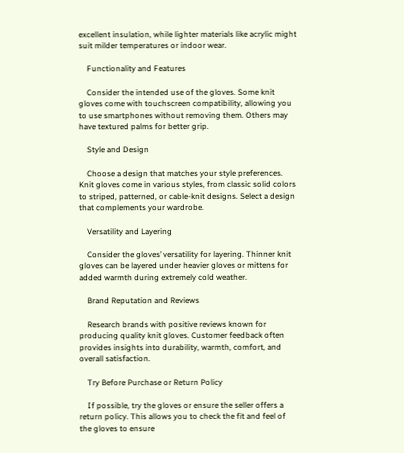excellent insulation, while lighter materials like acrylic might suit milder temperatures or indoor wear.

    Functionality and Features

    Consider the intended use of the gloves. Some knit gloves come with touchscreen compatibility, allowing you to use smartphones without removing them. Others may have textured palms for better grip.

    Style and Design

    Choose a design that matches your style preferences. Knit gloves come in various styles, from classic solid colors to striped, patterned, or cable-knit designs. Select a design that complements your wardrobe.

    Versatility and Layering

    Consider the gloves’ versatility for layering. Thinner knit gloves can be layered under heavier gloves or mittens for added warmth during extremely cold weather.

    Brand Reputation and Reviews

    Research brands with positive reviews known for producing quality knit gloves. Customer feedback often provides insights into durability, warmth, comfort, and overall satisfaction.

    Try Before Purchase or Return Policy

    If possible, try the gloves or ensure the seller offers a return policy. This allows you to check the fit and feel of the gloves to ensure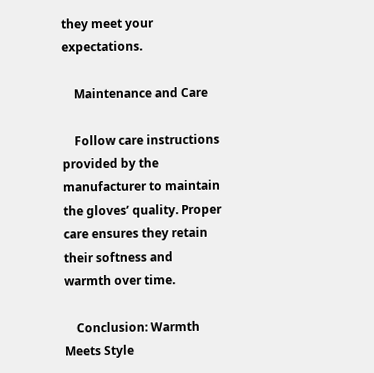they meet your expectations.

    Maintenance and Care

    Follow care instructions provided by the manufacturer to maintain the gloves’ quality. Proper care ensures they retain their softness and warmth over time.

    Conclusion: Warmth Meets Style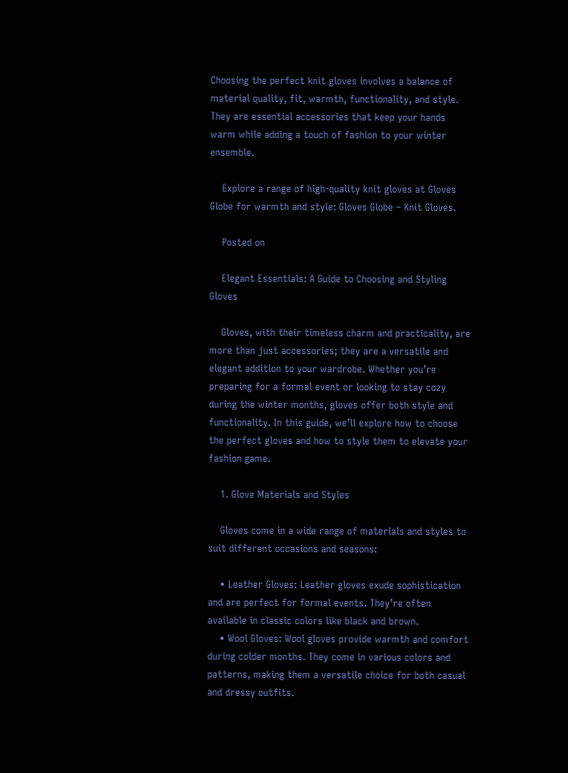Choosing the perfect knit gloves involves a balance of material quality, fit, warmth, functionality, and style. They are essential accessories that keep your hands warm while adding a touch of fashion to your winter ensemble.

    Explore a range of high-quality knit gloves at Gloves Globe for warmth and style: Gloves Globe – Knit Gloves.

    Posted on

    Elegant Essentials: A Guide to Choosing and Styling Gloves

    Gloves, with their timeless charm and practicality, are more than just accessories; they are a versatile and elegant addition to your wardrobe. Whether you’re preparing for a formal event or looking to stay cozy during the winter months, gloves offer both style and functionality. In this guide, we’ll explore how to choose the perfect gloves and how to style them to elevate your fashion game.

    1. Glove Materials and Styles

    Gloves come in a wide range of materials and styles to suit different occasions and seasons:

    • Leather Gloves: Leather gloves exude sophistication and are perfect for formal events. They’re often available in classic colors like black and brown.
    • Wool Gloves: Wool gloves provide warmth and comfort during colder months. They come in various colors and patterns, making them a versatile choice for both casual and dressy outfits.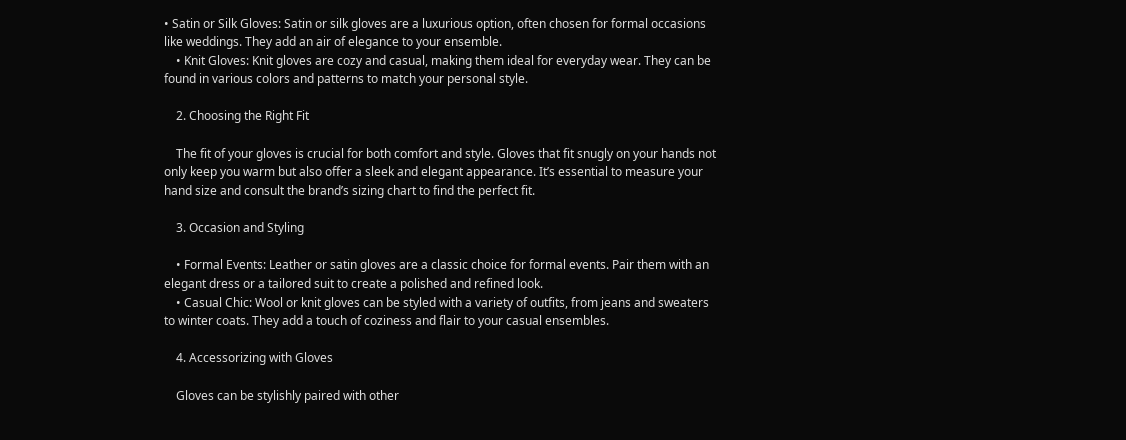• Satin or Silk Gloves: Satin or silk gloves are a luxurious option, often chosen for formal occasions like weddings. They add an air of elegance to your ensemble.
    • Knit Gloves: Knit gloves are cozy and casual, making them ideal for everyday wear. They can be found in various colors and patterns to match your personal style.

    2. Choosing the Right Fit

    The fit of your gloves is crucial for both comfort and style. Gloves that fit snugly on your hands not only keep you warm but also offer a sleek and elegant appearance. It’s essential to measure your hand size and consult the brand’s sizing chart to find the perfect fit.

    3. Occasion and Styling

    • Formal Events: Leather or satin gloves are a classic choice for formal events. Pair them with an elegant dress or a tailored suit to create a polished and refined look.
    • Casual Chic: Wool or knit gloves can be styled with a variety of outfits, from jeans and sweaters to winter coats. They add a touch of coziness and flair to your casual ensembles.

    4. Accessorizing with Gloves

    Gloves can be stylishly paired with other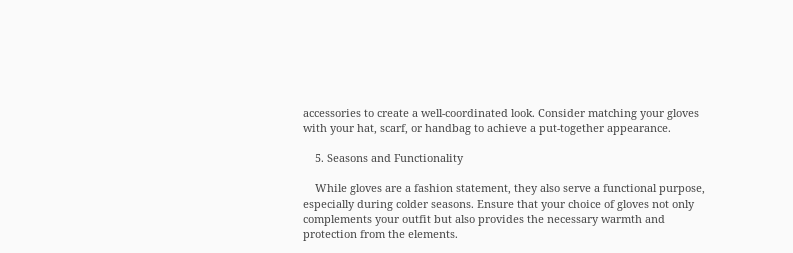accessories to create a well-coordinated look. Consider matching your gloves with your hat, scarf, or handbag to achieve a put-together appearance.

    5. Seasons and Functionality

    While gloves are a fashion statement, they also serve a functional purpose, especially during colder seasons. Ensure that your choice of gloves not only complements your outfit but also provides the necessary warmth and protection from the elements.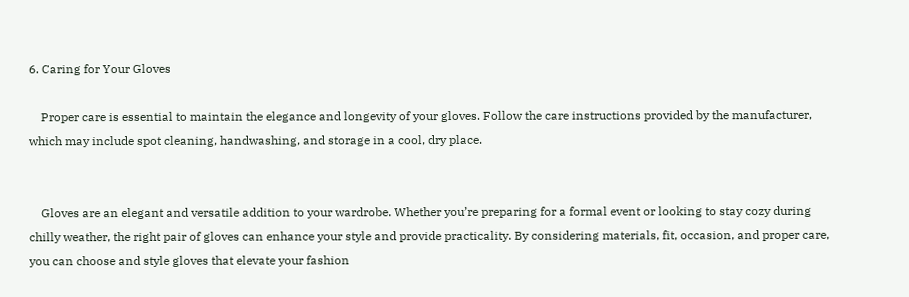6. Caring for Your Gloves

    Proper care is essential to maintain the elegance and longevity of your gloves. Follow the care instructions provided by the manufacturer, which may include spot cleaning, handwashing, and storage in a cool, dry place.


    Gloves are an elegant and versatile addition to your wardrobe. Whether you’re preparing for a formal event or looking to stay cozy during chilly weather, the right pair of gloves can enhance your style and provide practicality. By considering materials, fit, occasion, and proper care, you can choose and style gloves that elevate your fashion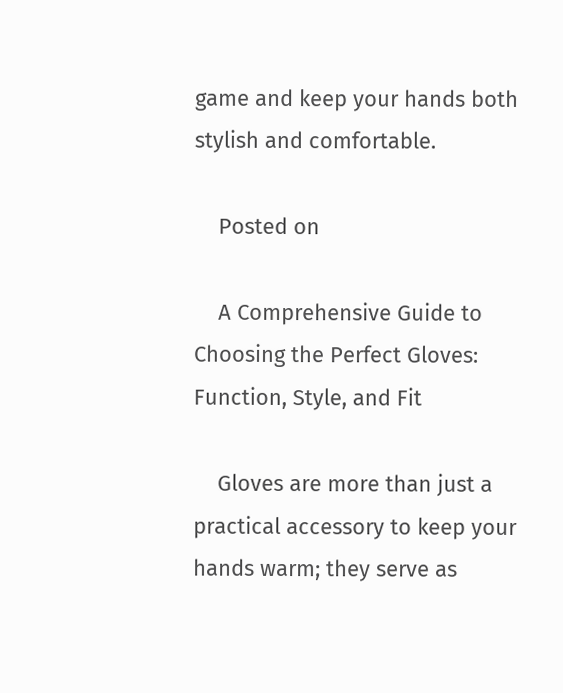game and keep your hands both stylish and comfortable.

    Posted on

    A Comprehensive Guide to Choosing the Perfect Gloves: Function, Style, and Fit

    Gloves are more than just a practical accessory to keep your hands warm; they serve as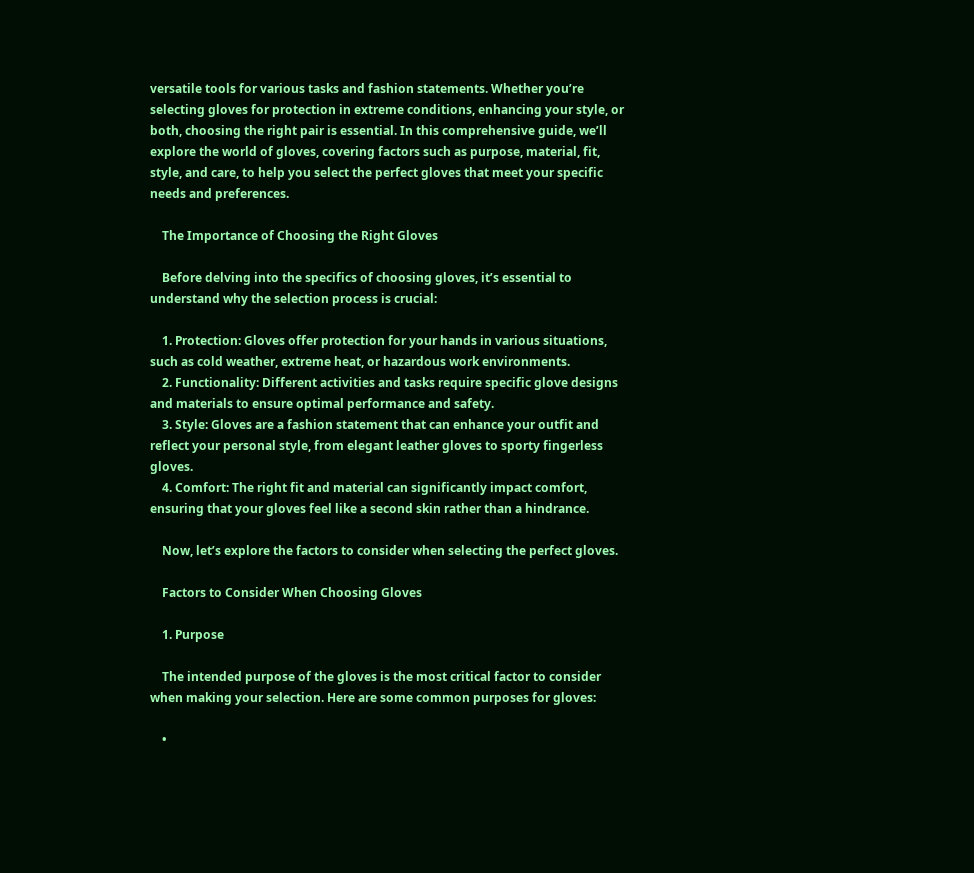versatile tools for various tasks and fashion statements. Whether you’re selecting gloves for protection in extreme conditions, enhancing your style, or both, choosing the right pair is essential. In this comprehensive guide, we’ll explore the world of gloves, covering factors such as purpose, material, fit, style, and care, to help you select the perfect gloves that meet your specific needs and preferences.

    The Importance of Choosing the Right Gloves

    Before delving into the specifics of choosing gloves, it’s essential to understand why the selection process is crucial:

    1. Protection: Gloves offer protection for your hands in various situations, such as cold weather, extreme heat, or hazardous work environments.
    2. Functionality: Different activities and tasks require specific glove designs and materials to ensure optimal performance and safety.
    3. Style: Gloves are a fashion statement that can enhance your outfit and reflect your personal style, from elegant leather gloves to sporty fingerless gloves.
    4. Comfort: The right fit and material can significantly impact comfort, ensuring that your gloves feel like a second skin rather than a hindrance.

    Now, let’s explore the factors to consider when selecting the perfect gloves.

    Factors to Consider When Choosing Gloves

    1. Purpose

    The intended purpose of the gloves is the most critical factor to consider when making your selection. Here are some common purposes for gloves:

    •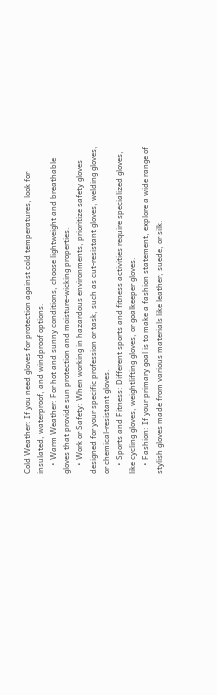Cold Weather: If you need gloves for protection against cold temperatures, look for insulated, waterproof, and windproof options.
    • Warm Weather: For hot and sunny conditions, choose lightweight and breathable gloves that provide sun protection and moisture-wicking properties.
    • Work or Safety: When working in hazardous environments, prioritize safety gloves designed for your specific profession or task, such as cut-resistant gloves, welding gloves, or chemical-resistant gloves.
    • Sports and Fitness: Different sports and fitness activities require specialized gloves, like cycling gloves, weightlifting gloves, or goalkeeper gloves.
    • Fashion: If your primary goal is to make a fashion statement, explore a wide range of stylish gloves made from various materials like leather, suede, or silk.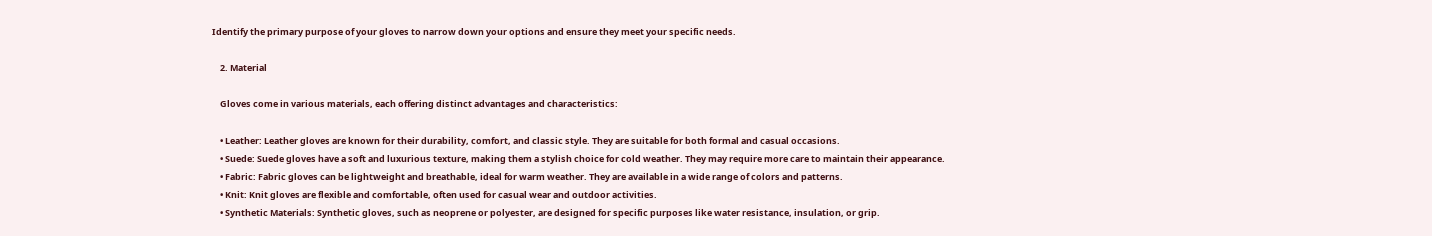Identify the primary purpose of your gloves to narrow down your options and ensure they meet your specific needs.

    2. Material

    Gloves come in various materials, each offering distinct advantages and characteristics:

    • Leather: Leather gloves are known for their durability, comfort, and classic style. They are suitable for both formal and casual occasions.
    • Suede: Suede gloves have a soft and luxurious texture, making them a stylish choice for cold weather. They may require more care to maintain their appearance.
    • Fabric: Fabric gloves can be lightweight and breathable, ideal for warm weather. They are available in a wide range of colors and patterns.
    • Knit: Knit gloves are flexible and comfortable, often used for casual wear and outdoor activities.
    • Synthetic Materials: Synthetic gloves, such as neoprene or polyester, are designed for specific purposes like water resistance, insulation, or grip.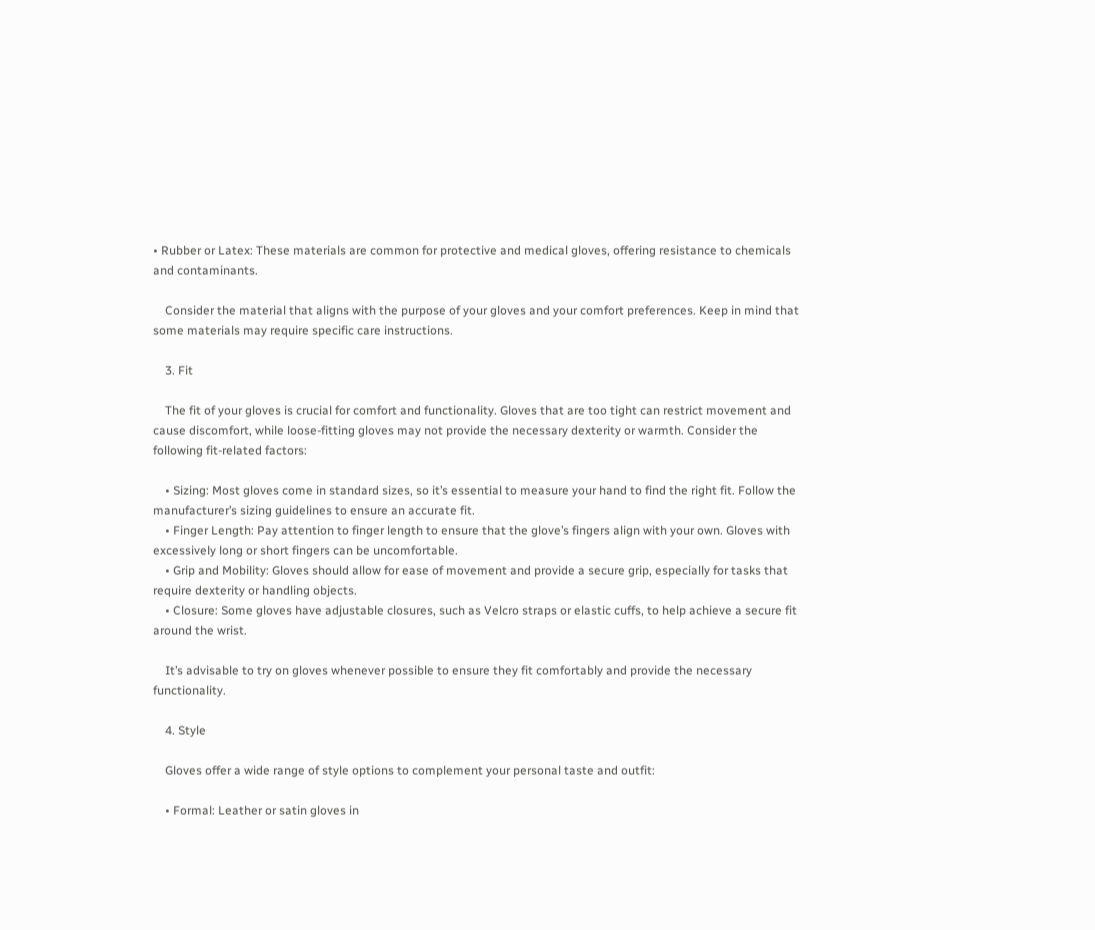• Rubber or Latex: These materials are common for protective and medical gloves, offering resistance to chemicals and contaminants.

    Consider the material that aligns with the purpose of your gloves and your comfort preferences. Keep in mind that some materials may require specific care instructions.

    3. Fit

    The fit of your gloves is crucial for comfort and functionality. Gloves that are too tight can restrict movement and cause discomfort, while loose-fitting gloves may not provide the necessary dexterity or warmth. Consider the following fit-related factors:

    • Sizing: Most gloves come in standard sizes, so it’s essential to measure your hand to find the right fit. Follow the manufacturer’s sizing guidelines to ensure an accurate fit.
    • Finger Length: Pay attention to finger length to ensure that the glove’s fingers align with your own. Gloves with excessively long or short fingers can be uncomfortable.
    • Grip and Mobility: Gloves should allow for ease of movement and provide a secure grip, especially for tasks that require dexterity or handling objects.
    • Closure: Some gloves have adjustable closures, such as Velcro straps or elastic cuffs, to help achieve a secure fit around the wrist.

    It’s advisable to try on gloves whenever possible to ensure they fit comfortably and provide the necessary functionality.

    4. Style

    Gloves offer a wide range of style options to complement your personal taste and outfit:

    • Formal: Leather or satin gloves in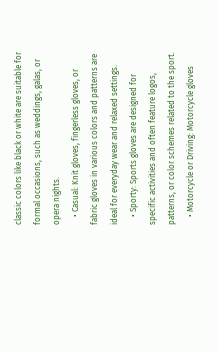classic colors like black or white are suitable for formal occasions, such as weddings, galas, or opera nights.
    • Casual: Knit gloves, fingerless gloves, or fabric gloves in various colors and patterns are ideal for everyday wear and relaxed settings.
    • Sporty: Sports gloves are designed for specific activities and often feature logos, patterns, or color schemes related to the sport.
    • Motorcycle or Driving: Motorcycle gloves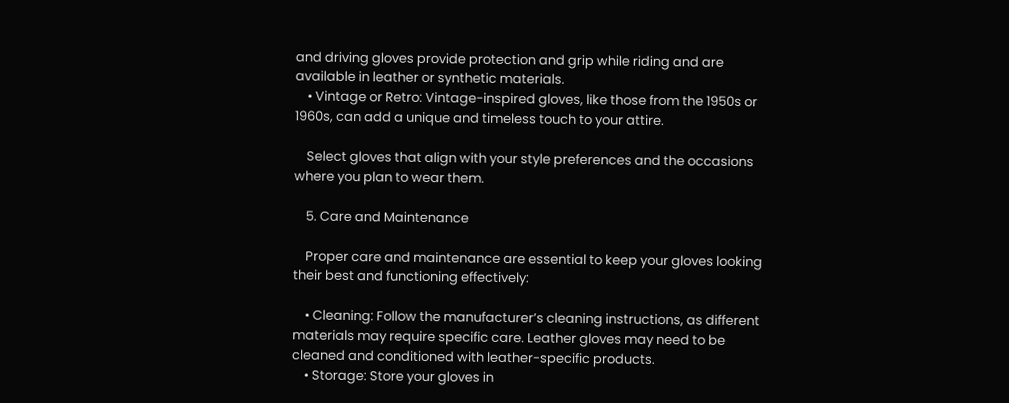and driving gloves provide protection and grip while riding and are available in leather or synthetic materials.
    • Vintage or Retro: Vintage-inspired gloves, like those from the 1950s or 1960s, can add a unique and timeless touch to your attire.

    Select gloves that align with your style preferences and the occasions where you plan to wear them.

    5. Care and Maintenance

    Proper care and maintenance are essential to keep your gloves looking their best and functioning effectively:

    • Cleaning: Follow the manufacturer’s cleaning instructions, as different materials may require specific care. Leather gloves may need to be cleaned and conditioned with leather-specific products.
    • Storage: Store your gloves in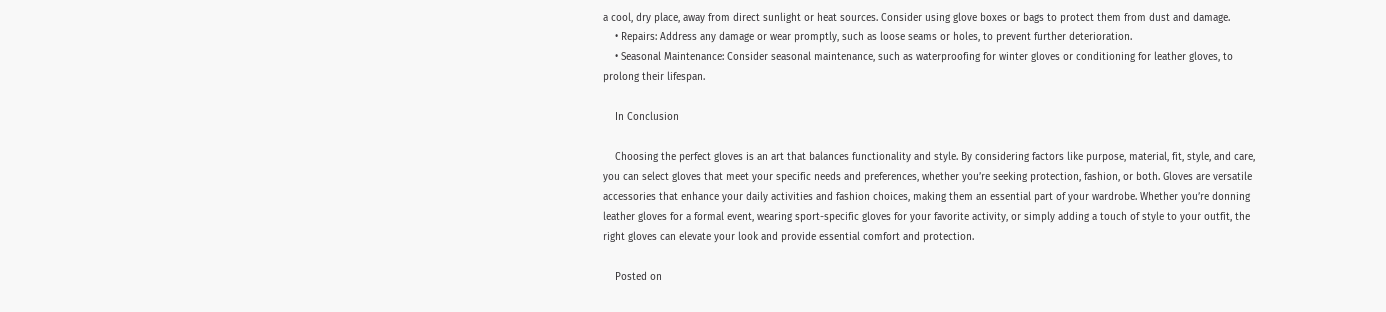a cool, dry place, away from direct sunlight or heat sources. Consider using glove boxes or bags to protect them from dust and damage.
    • Repairs: Address any damage or wear promptly, such as loose seams or holes, to prevent further deterioration.
    • Seasonal Maintenance: Consider seasonal maintenance, such as waterproofing for winter gloves or conditioning for leather gloves, to prolong their lifespan.

    In Conclusion

    Choosing the perfect gloves is an art that balances functionality and style. By considering factors like purpose, material, fit, style, and care, you can select gloves that meet your specific needs and preferences, whether you’re seeking protection, fashion, or both. Gloves are versatile accessories that enhance your daily activities and fashion choices, making them an essential part of your wardrobe. Whether you’re donning leather gloves for a formal event, wearing sport-specific gloves for your favorite activity, or simply adding a touch of style to your outfit, the right gloves can elevate your look and provide essential comfort and protection.

    Posted on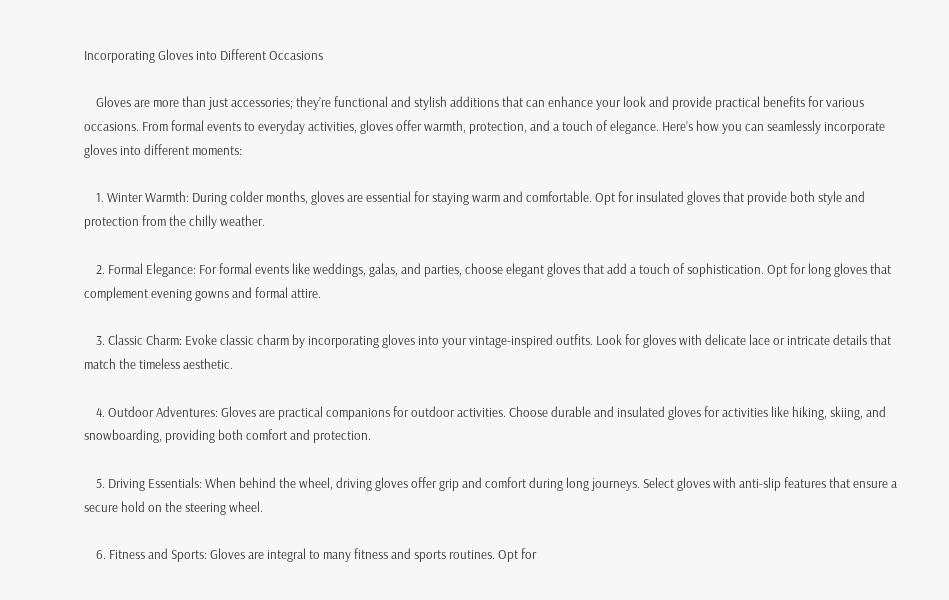Incorporating Gloves into Different Occasions

    Gloves are more than just accessories; they’re functional and stylish additions that can enhance your look and provide practical benefits for various occasions. From formal events to everyday activities, gloves offer warmth, protection, and a touch of elegance. Here’s how you can seamlessly incorporate gloves into different moments:

    1. Winter Warmth: During colder months, gloves are essential for staying warm and comfortable. Opt for insulated gloves that provide both style and protection from the chilly weather.

    2. Formal Elegance: For formal events like weddings, galas, and parties, choose elegant gloves that add a touch of sophistication. Opt for long gloves that complement evening gowns and formal attire.

    3. Classic Charm: Evoke classic charm by incorporating gloves into your vintage-inspired outfits. Look for gloves with delicate lace or intricate details that match the timeless aesthetic.

    4. Outdoor Adventures: Gloves are practical companions for outdoor activities. Choose durable and insulated gloves for activities like hiking, skiing, and snowboarding, providing both comfort and protection.

    5. Driving Essentials: When behind the wheel, driving gloves offer grip and comfort during long journeys. Select gloves with anti-slip features that ensure a secure hold on the steering wheel.

    6. Fitness and Sports: Gloves are integral to many fitness and sports routines. Opt for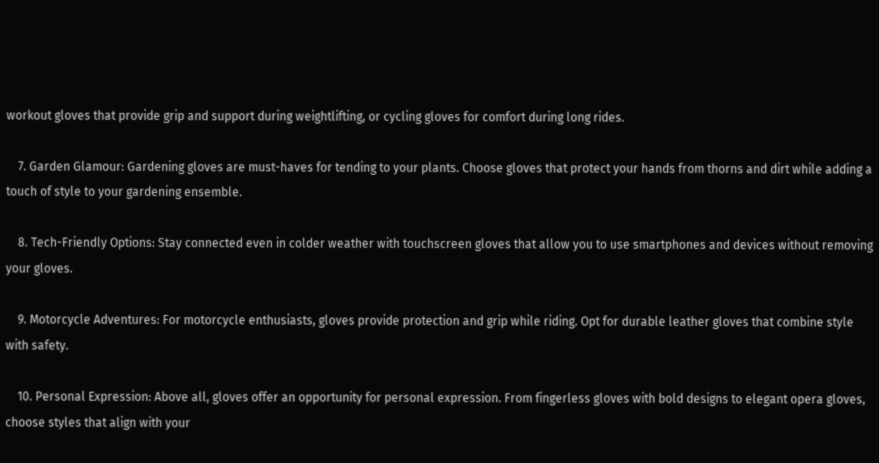workout gloves that provide grip and support during weightlifting, or cycling gloves for comfort during long rides.

    7. Garden Glamour: Gardening gloves are must-haves for tending to your plants. Choose gloves that protect your hands from thorns and dirt while adding a touch of style to your gardening ensemble.

    8. Tech-Friendly Options: Stay connected even in colder weather with touchscreen gloves that allow you to use smartphones and devices without removing your gloves.

    9. Motorcycle Adventures: For motorcycle enthusiasts, gloves provide protection and grip while riding. Opt for durable leather gloves that combine style with safety.

    10. Personal Expression: Above all, gloves offer an opportunity for personal expression. From fingerless gloves with bold designs to elegant opera gloves, choose styles that align with your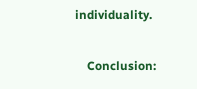individuality.

    Conclusion: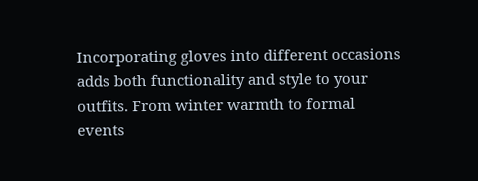Incorporating gloves into different occasions adds both functionality and style to your outfits. From winter warmth to formal events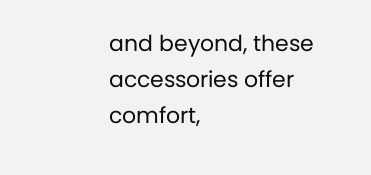and beyond, these accessories offer comfort,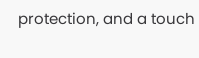protection, and a touch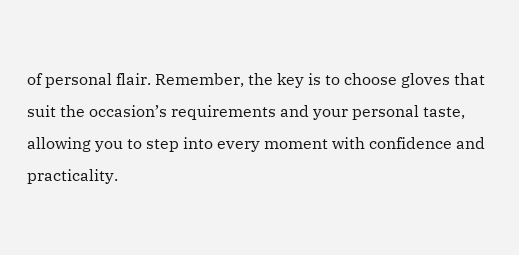of personal flair. Remember, the key is to choose gloves that suit the occasion’s requirements and your personal taste, allowing you to step into every moment with confidence and practicality.